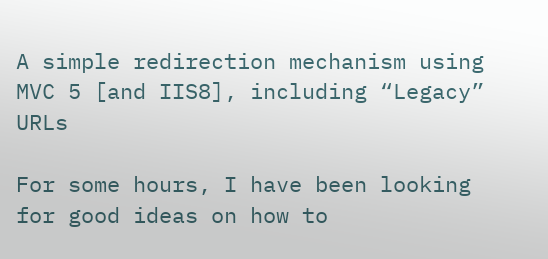A simple redirection mechanism using MVC 5 [and IIS8], including “Legacy” URLs

For some hours, I have been looking for good ideas on how to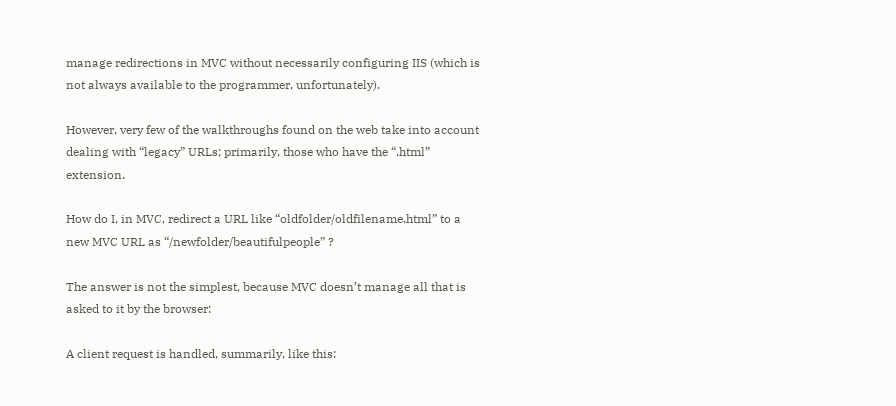manage redirections in MVC without necessarily configuring IIS (which is not always available to the programmer, unfortunately).

However, very few of the walkthroughs found on the web take into account dealing with “legacy” URLs; primarily, those who have the “.html” extension.

How do I, in MVC, redirect a URL like “oldfolder/oldfilename.html” to a new MVC URL as “/newfolder/beautifulpeople” ?

The answer is not the simplest, because MVC doesn’t manage all that is asked to it by the browser:

A client request is handled, summarily, like this: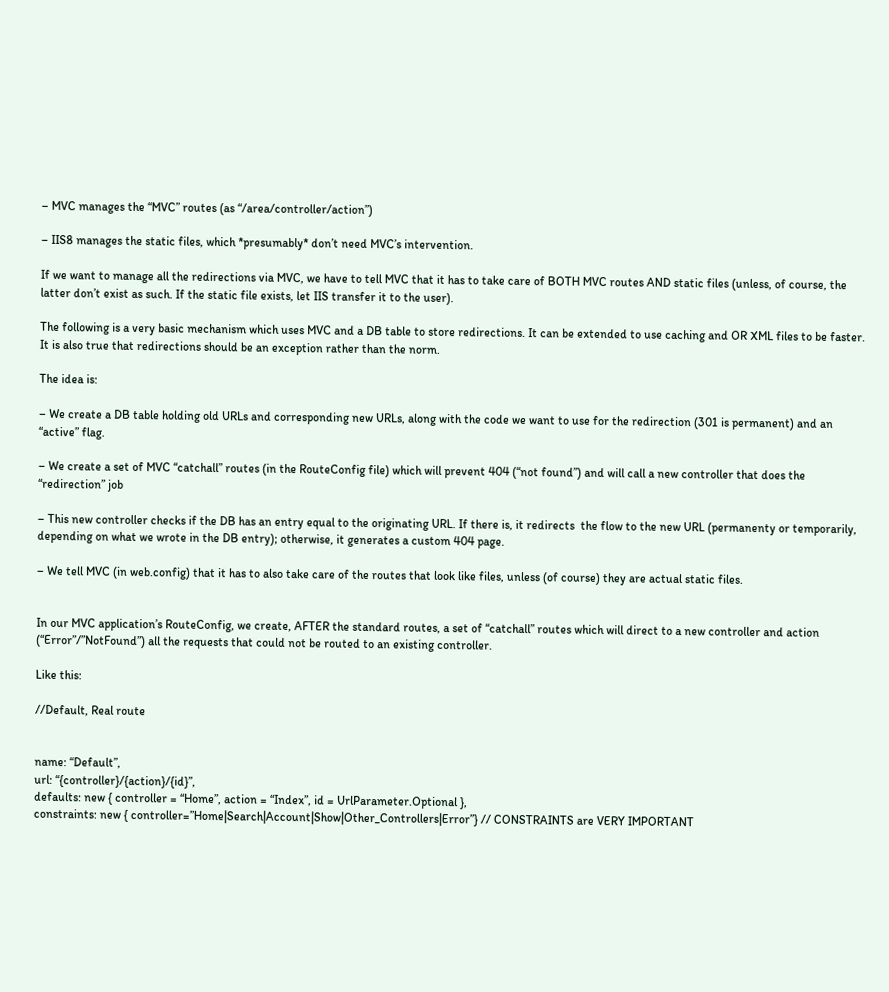– MVC manages the “MVC” routes (as “/area/controller/action”)

– IIS8 manages the static files, which *presumably* don’t need MVC’s intervention.

If we want to manage all the redirections via MVC, we have to tell MVC that it has to take care of BOTH MVC routes AND static files (unless, of course, the latter don’t exist as such. If the static file exists, let IIS transfer it to the user).

The following is a very basic mechanism which uses MVC and a DB table to store redirections. It can be extended to use caching and OR XML files to be faster. It is also true that redirections should be an exception rather than the norm.

The idea is:

– We create a DB table holding old URLs and corresponding new URLs, along with the code we want to use for the redirection (301 is permanent) and an “active” flag.

– We create a set of MVC “catchall” routes (in the RouteConfig file) which will prevent 404 (“not found”) and will call a new controller that does the “redirection” job

– This new controller checks if the DB has an entry equal to the originating URL. If there is, it redirects  the flow to the new URL (permanenty or temporarily, depending on what we wrote in the DB entry); otherwise, it generates a custom 404 page.

– We tell MVC (in web.config) that it has to also take care of the routes that look like files, unless (of course) they are actual static files.


In our MVC application’s RouteConfig, we create, AFTER the standard routes, a set of “catchall” routes which will direct to a new controller and action (“Error”/”NotFound”) all the requests that could not be routed to an existing controller.

Like this:

//Default, Real route


name: “Default”,
url: “{controller}/{action}/{id}”,
defaults: new { controller = “Home”, action = “Index”, id = UrlParameter.Optional },
constraints: new { controller=”Home|Search|Account|Show|Other_Controllers|Error”} // CONSTRAINTS are VERY IMPORTANT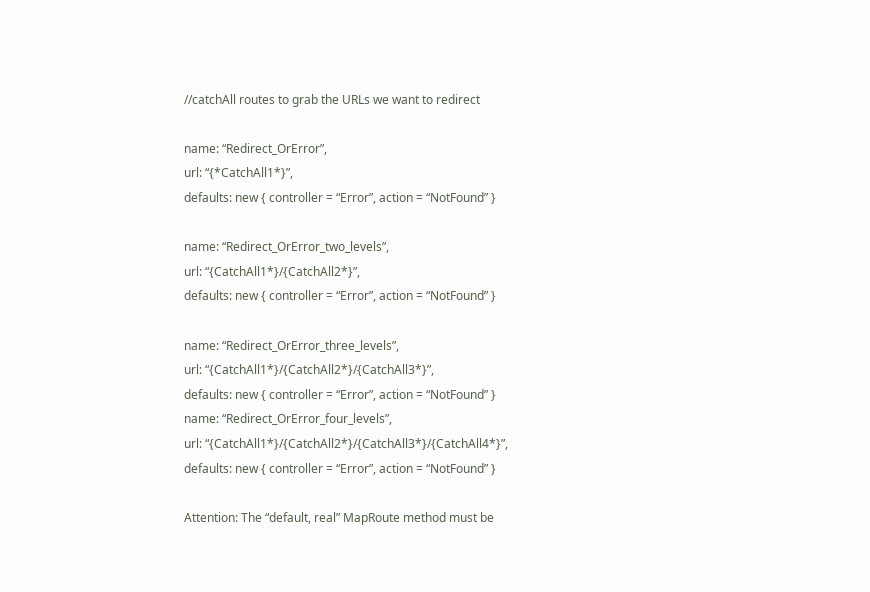//catchAll routes to grab the URLs we want to redirect

name: “Redirect_OrError”,
url: “{*CatchAll1*}”,
defaults: new { controller = “Error”, action = “NotFound” }

name: “Redirect_OrError_two_levels”,
url: “{CatchAll1*}/{CatchAll2*}”,
defaults: new { controller = “Error”, action = “NotFound” }

name: “Redirect_OrError_three_levels”,
url: “{CatchAll1*}/{CatchAll2*}/{CatchAll3*}”,
defaults: new { controller = “Error”, action = “NotFound” }
name: “Redirect_OrError_four_levels”,
url: “{CatchAll1*}/{CatchAll2*}/{CatchAll3*}/{CatchAll4*}”,
defaults: new { controller = “Error”, action = “NotFound” }

Attention: The “default, real” MapRoute method must be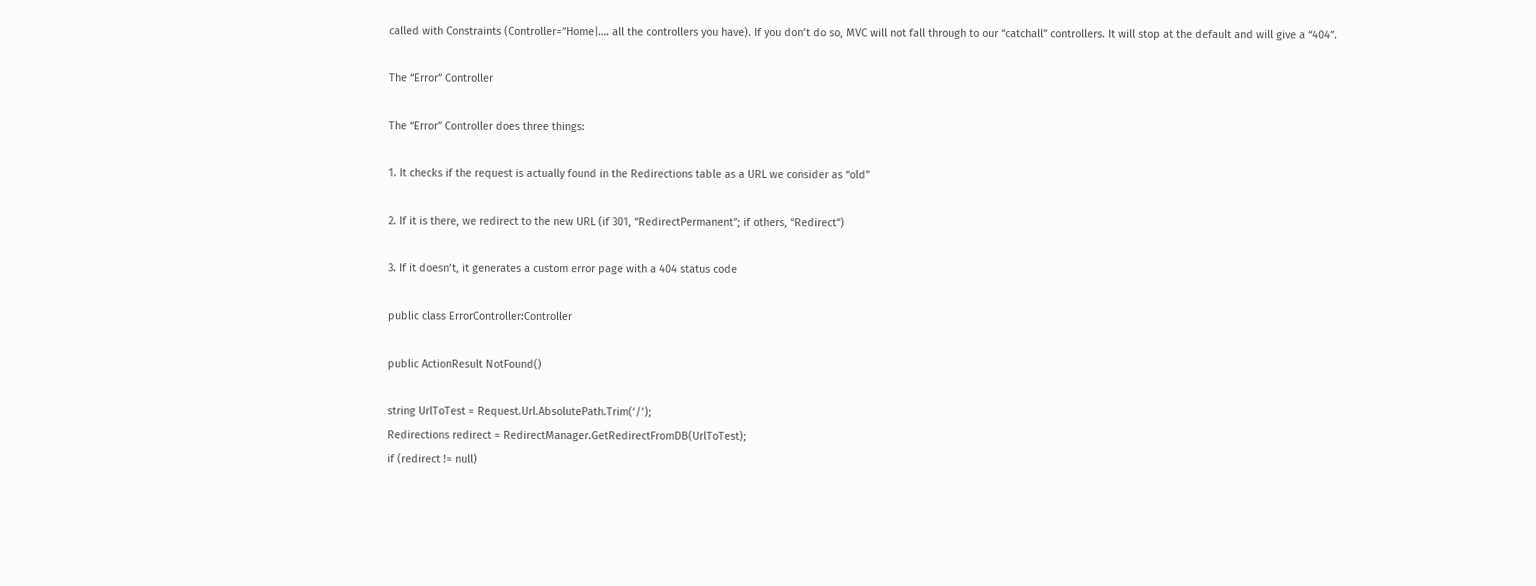called with Constraints (Controller=”Home|…. all the controllers you have). If you don’t do so, MVC will not fall through to our “catchall” controllers. It will stop at the default and will give a “404”.

The “Error” Controller

The “Error” Controller does three things:

1. It checks if the request is actually found in the Redirections table as a URL we consider as “old”

2. If it is there, we redirect to the new URL (if 301, “RedirectPermanent”; if others, “Redirect”)

3. If it doesn’t, it generates a custom error page with a 404 status code

public class ErrorController:Controller

public ActionResult NotFound()

string UrlToTest = Request.Url.AbsolutePath.Trim(‘/’);
Redirections redirect = RedirectManager.GetRedirectFromDB(UrlToTest);
if (redirect != null)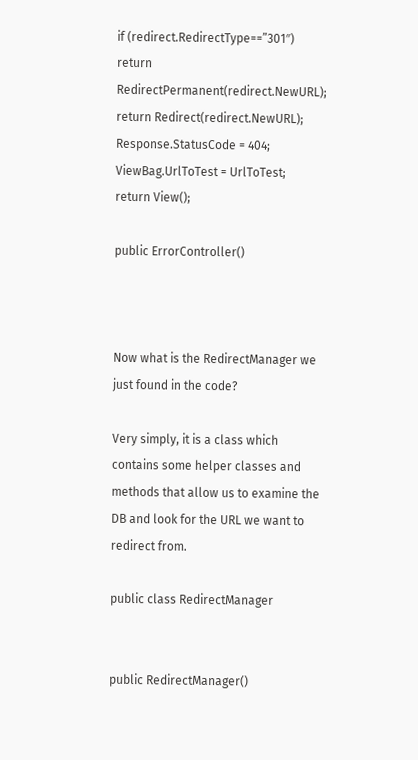if (redirect.RedirectType==”301″)
return RedirectPermanent(redirect.NewURL);
return Redirect(redirect.NewURL);
Response.StatusCode = 404;
ViewBag.UrlToTest = UrlToTest;
return View();

public ErrorController()



Now what is the RedirectManager we just found in the code?

Very simply, it is a class which contains some helper classes and methods that allow us to examine the DB and look for the URL we want to redirect from.

public class RedirectManager


public RedirectManager()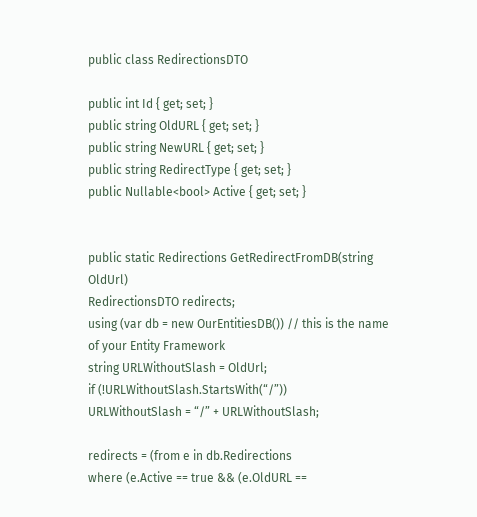public class RedirectionsDTO

public int Id { get; set; }
public string OldURL { get; set; }
public string NewURL { get; set; }
public string RedirectType { get; set; }
public Nullable<bool> Active { get; set; }


public static Redirections GetRedirectFromDB(string OldUrl)
RedirectionsDTO redirects;
using (var db = new OurEntitiesDB()) // this is the name of your Entity Framework
string URLWithoutSlash = OldUrl;
if (!URLWithoutSlash.StartsWith(“/”))
URLWithoutSlash = “/” + URLWithoutSlash;

redirects = (from e in db.Redirections
where (e.Active == true && (e.OldURL ==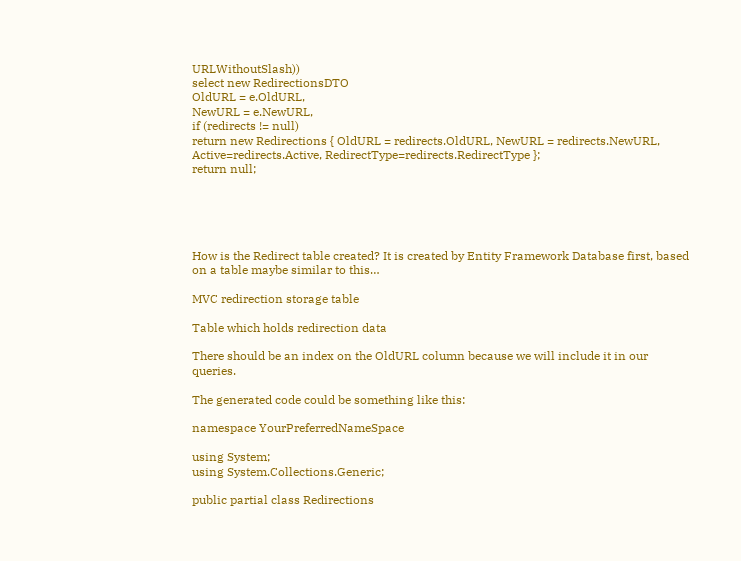URLWithoutSlash))
select new RedirectionsDTO
OldURL = e.OldURL,
NewURL = e.NewURL,
if (redirects != null)
return new Redirections { OldURL = redirects.OldURL, NewURL = redirects.NewURL, Active=redirects.Active, RedirectType=redirects.RedirectType };
return null;





How is the Redirect table created? It is created by Entity Framework Database first, based on a table maybe similar to this…

MVC redirection storage table

Table which holds redirection data

There should be an index on the OldURL column because we will include it in our queries.

The generated code could be something like this:

namespace YourPreferredNameSpace

using System;
using System.Collections.Generic;

public partial class Redirections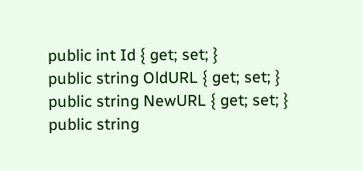public int Id { get; set; }
public string OldURL { get; set; }
public string NewURL { get; set; }
public string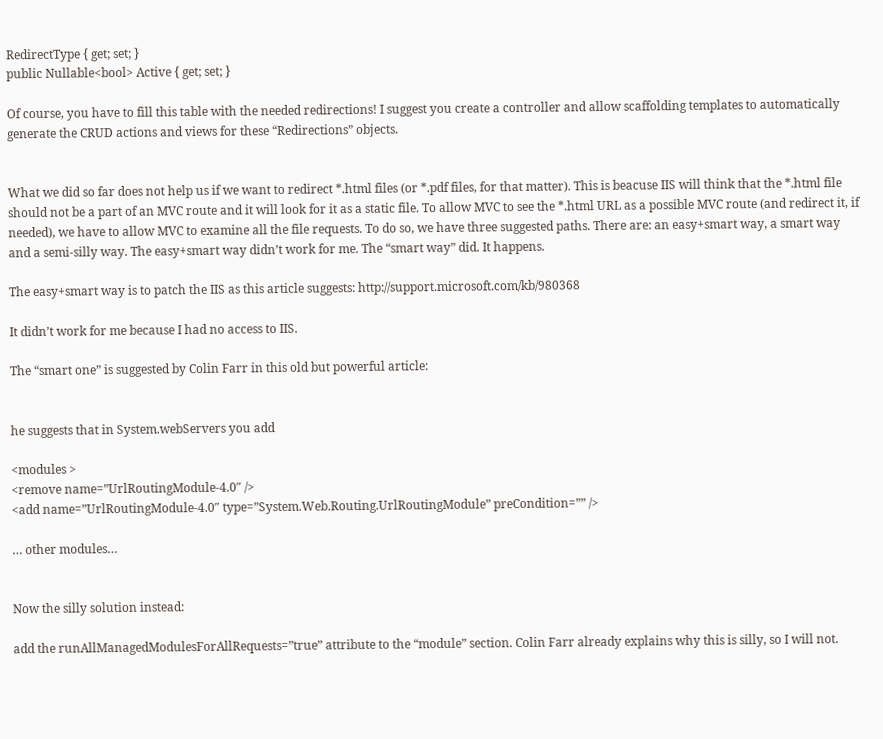RedirectType { get; set; }
public Nullable<bool> Active { get; set; }

Of course, you have to fill this table with the needed redirections! I suggest you create a controller and allow scaffolding templates to automatically generate the CRUD actions and views for these “Redirections” objects.


What we did so far does not help us if we want to redirect *.html files (or *.pdf files, for that matter). This is beacuse IIS will think that the *.html file should not be a part of an MVC route and it will look for it as a static file. To allow MVC to see the *.html URL as a possible MVC route (and redirect it, if needed), we have to allow MVC to examine all the file requests. To do so, we have three suggested paths. There are: an easy+smart way, a smart way and a semi-silly way. The easy+smart way didn’t work for me. The “smart way” did. It happens.

The easy+smart way is to patch the IIS as this article suggests: http://support.microsoft.com/kb/980368

It didn’t work for me because I had no access to IIS.

The “smart one” is suggested by Colin Farr in this old but powerful article:


he suggests that in System.webServers you add

<modules >
<remove name=”UrlRoutingModule-4.0″ />
<add name=”UrlRoutingModule-4.0″ type=”System.Web.Routing.UrlRoutingModule” preCondition=”” />

… other modules…


Now the silly solution instead:

add the runAllManagedModulesForAllRequests=”true” attribute to the “module” section. Colin Farr already explains why this is silly, so I will not.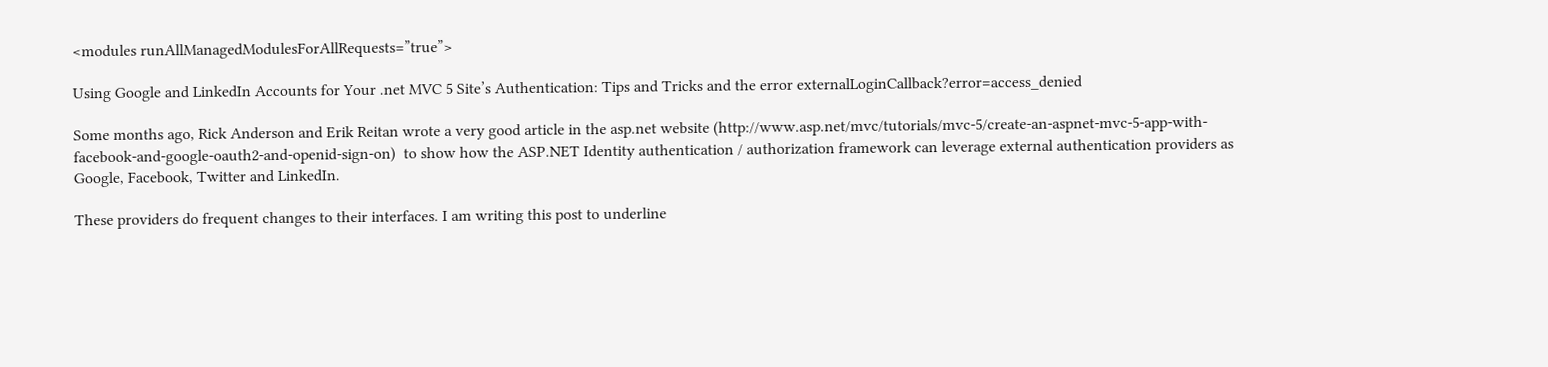<modules runAllManagedModulesForAllRequests=”true”>

Using Google and LinkedIn Accounts for Your .net MVC 5 Site’s Authentication: Tips and Tricks and the error externalLoginCallback?error=access_denied

Some months ago, Rick Anderson and Erik Reitan wrote a very good article in the asp.net website (http://www.asp.net/mvc/tutorials/mvc-5/create-an-aspnet-mvc-5-app-with-facebook-and-google-oauth2-and-openid-sign-on)  to show how the ASP.NET Identity authentication / authorization framework can leverage external authentication providers as Google, Facebook, Twitter and LinkedIn.

These providers do frequent changes to their interfaces. I am writing this post to underline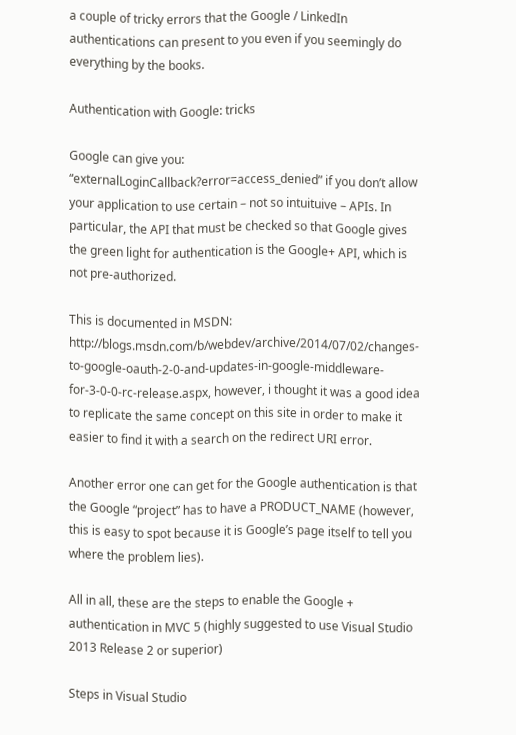a couple of tricky errors that the Google / LinkedIn authentications can present to you even if you seemingly do everything by the books.

Authentication with Google: tricks

Google can give you: “externalLoginCallback?error=access_denied” if you don’t allow your application to use certain – not so intuituive – APIs. In particular, the API that must be checked so that Google gives the green light for authentication is the Google+ API, which is not pre-authorized.

This is documented in MSDN: http://blogs.msdn.com/b/webdev/archive/2014/07/02/changes-to-google-oauth-2-0-and-updates-in-google-middleware-for-3-0-0-rc-release.aspx, however, i thought it was a good idea to replicate the same concept on this site in order to make it easier to find it with a search on the redirect URI error.

Another error one can get for the Google authentication is that the Google “project” has to have a PRODUCT_NAME (however, this is easy to spot because it is Google’s page itself to tell you where the problem lies).

All in all, these are the steps to enable the Google + authentication in MVC 5 (highly suggested to use Visual Studio 2013 Release 2 or superior)

Steps in Visual Studio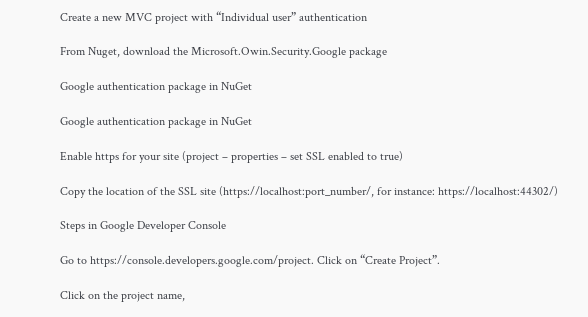Create a new MVC project with “Individual user” authentication

From Nuget, download the Microsoft.Owin.Security.Google package

Google authentication package in NuGet

Google authentication package in NuGet

Enable https for your site (project – properties – set SSL enabled to true)

Copy the location of the SSL site (https://localhost:port_number/, for instance: https://localhost:44302/)

Steps in Google Developer Console

Go to https://console.developers.google.com/project. Click on “Create Project”.

Click on the project name,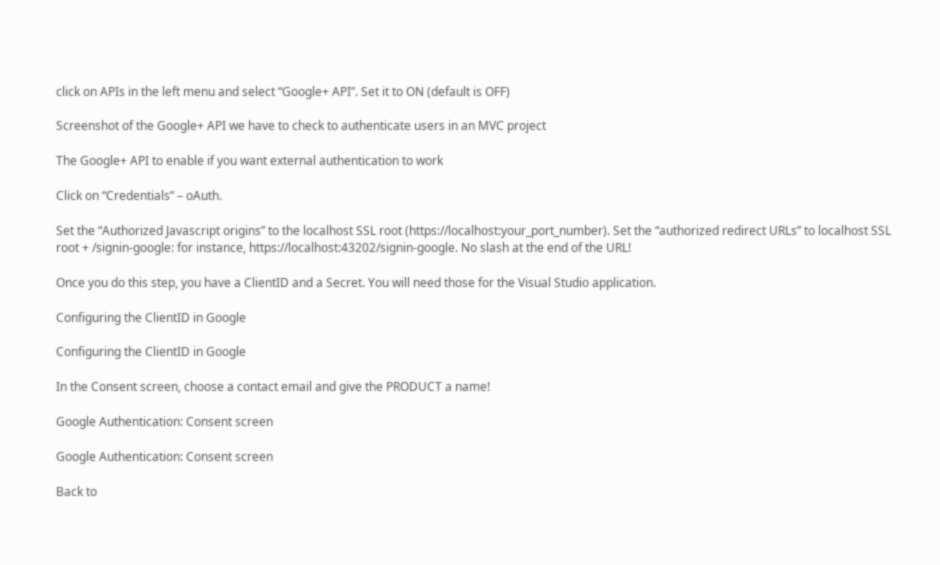click on APIs in the left menu and select “Google+ API”. Set it to ON (default is OFF)

Screenshot of the Google+ API we have to check to authenticate users in an MVC project

The Google+ API to enable if you want external authentication to work

Click on “Credentials” – oAuth.

Set the “Authorized Javascript origins” to the localhost SSL root (https://localhost:your_port_number). Set the “authorized redirect URLs” to localhost SSL root + /signin-google: for instance, https://localhost:43202/signin-google. No slash at the end of the URL!

Once you do this step, you have a ClientID and a Secret. You will need those for the Visual Studio application.

Configuring the ClientID in Google

Configuring the ClientID in Google

In the Consent screen, choose a contact email and give the PRODUCT a name!

Google Authentication: Consent screen

Google Authentication: Consent screen

Back to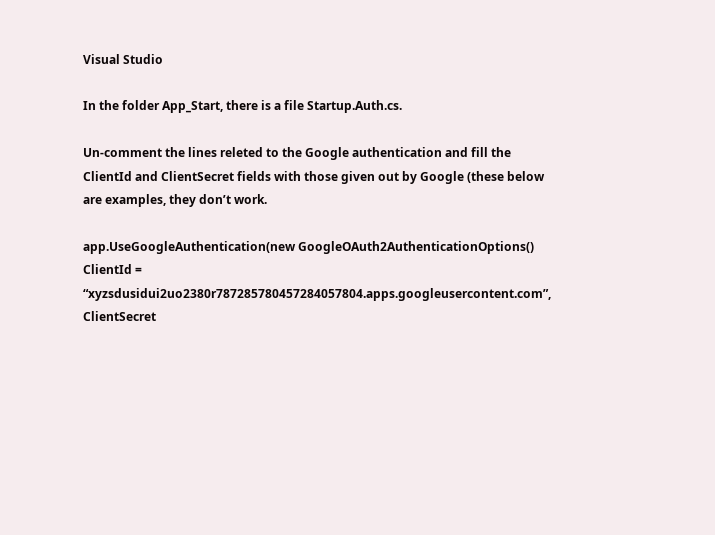Visual Studio

In the folder App_Start, there is a file Startup.Auth.cs.

Un-comment the lines releted to the Google authentication and fill the ClientId and ClientSecret fields with those given out by Google (these below are examples, they don’t work.

app.UseGoogleAuthentication(new GoogleOAuth2AuthenticationOptions()
ClientId = “xyzsdusidui2uo2380r787285780457284057804.apps.googleusercontent.com”,
ClientSecret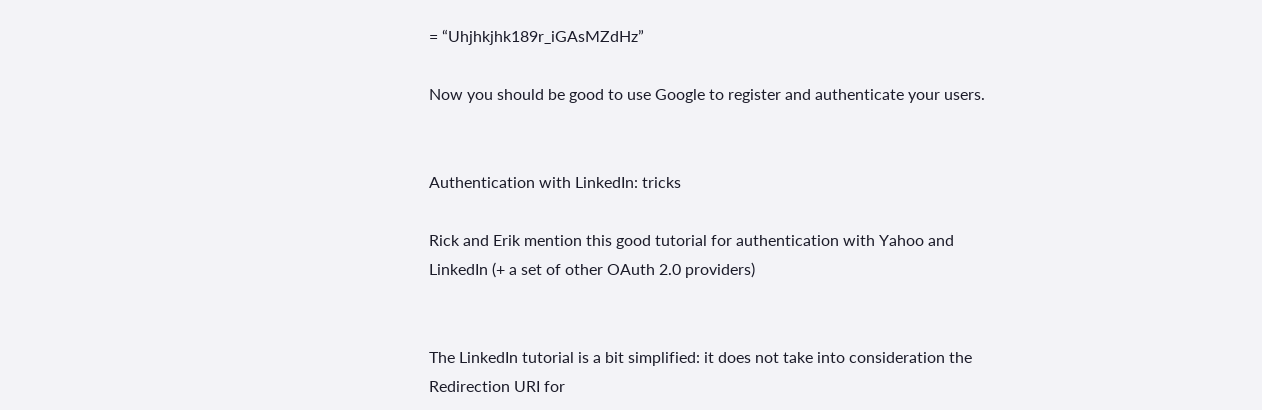= “Uhjhkjhk189r_iGAsMZdHz”

Now you should be good to use Google to register and authenticate your users.


Authentication with LinkedIn: tricks

Rick and Erik mention this good tutorial for authentication with Yahoo and LinkedIn (+ a set of other OAuth 2.0 providers)


The LinkedIn tutorial is a bit simplified: it does not take into consideration the Redirection URI for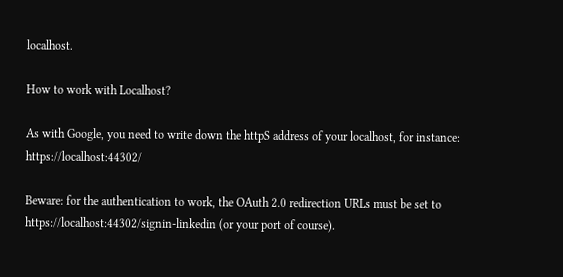localhost.

How to work with Localhost?

As with Google, you need to write down the httpS address of your localhost, for instance: https://localhost:44302/

Beware: for the authentication to work, the OAuth 2.0 redirection URLs must be set to https://localhost:44302/signin-linkedin (or your port of course).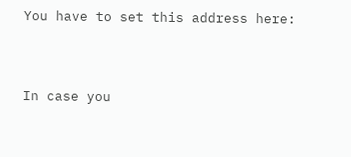You have to set this address here:


In case you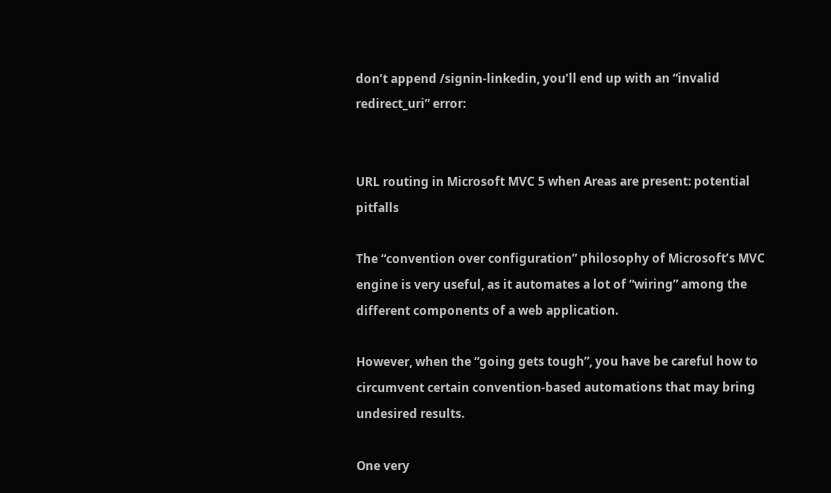don’t append /signin-linkedin, you’ll end up with an “invalid redirect_uri” error:


URL routing in Microsoft MVC 5 when Areas are present: potential pitfalls

The “convention over configuration” philosophy of Microsoft’s MVC engine is very useful, as it automates a lot of “wiring” among the different components of a web application.

However, when the “going gets tough”, you have be careful how to circumvent certain convention-based automations that may bring undesired results.

One very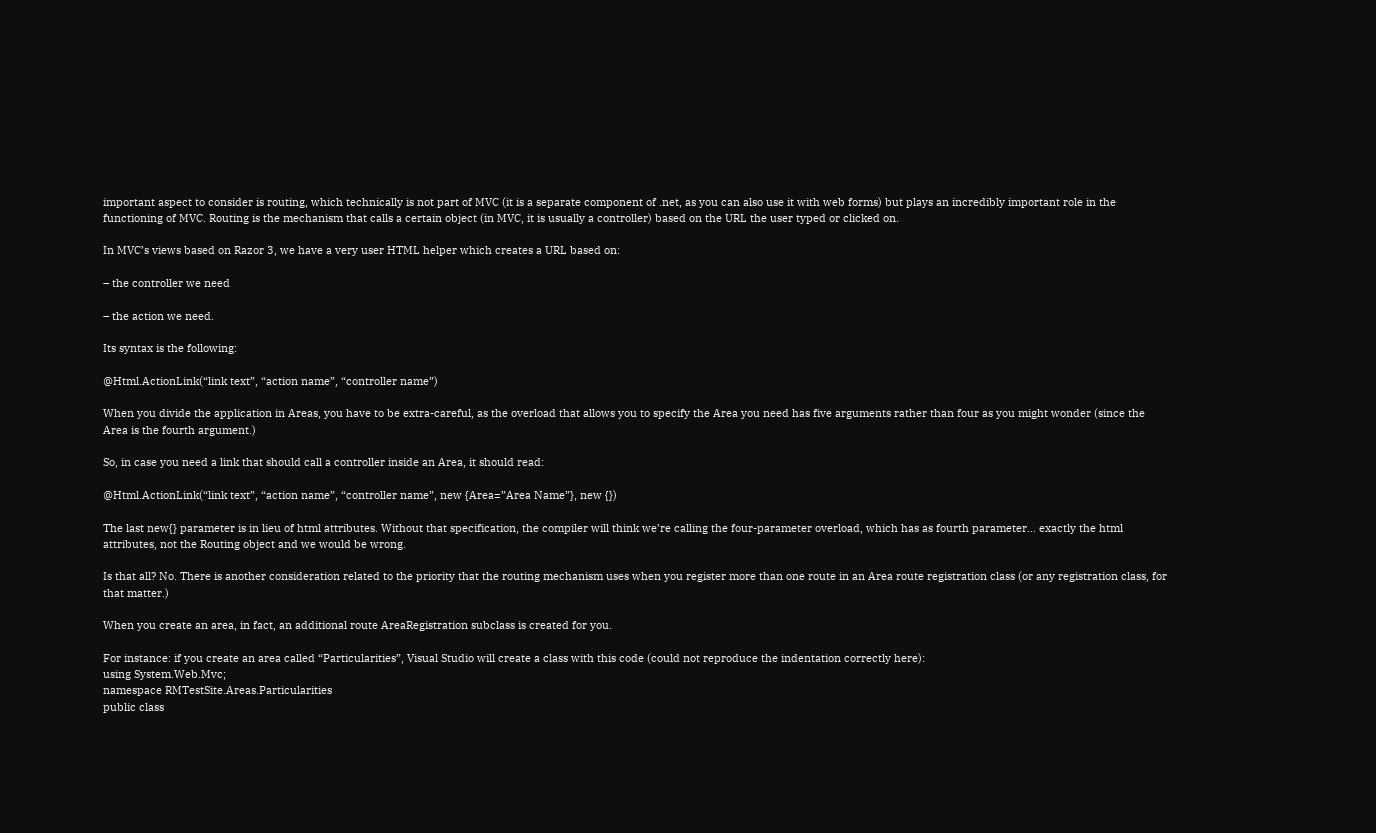important aspect to consider is routing, which technically is not part of MVC (it is a separate component of .net, as you can also use it with web forms) but plays an incredibly important role in the functioning of MVC. Routing is the mechanism that calls a certain object (in MVC, it is usually a controller) based on the URL the user typed or clicked on.

In MVC’s views based on Razor 3, we have a very user HTML helper which creates a URL based on:

– the controller we need

– the action we need.

Its syntax is the following:

@Html.ActionLink(“link text”, “action name”, “controller name”)

When you divide the application in Areas, you have to be extra-careful, as the overload that allows you to specify the Area you need has five arguments rather than four as you might wonder (since the Area is the fourth argument.)

So, in case you need a link that should call a controller inside an Area, it should read:

@Html.ActionLink(“link text”, “action name”, “controller name”, new {Area=”Area Name”}, new {})

The last new{} parameter is in lieu of html attributes. Without that specification, the compiler will think we’re calling the four-parameter overload, which has as fourth parameter… exactly the html attributes, not the Routing object and we would be wrong.

Is that all? No. There is another consideration related to the priority that the routing mechanism uses when you register more than one route in an Area route registration class (or any registration class, for that matter.)

When you create an area, in fact, an additional route AreaRegistration subclass is created for you.

For instance: if you create an area called “Particularities”, Visual Studio will create a class with this code (could not reproduce the indentation correctly here):
using System.Web.Mvc;
namespace RMTestSite.Areas.Particularities
public class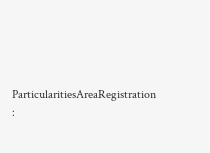ParticularitiesAreaRegistration :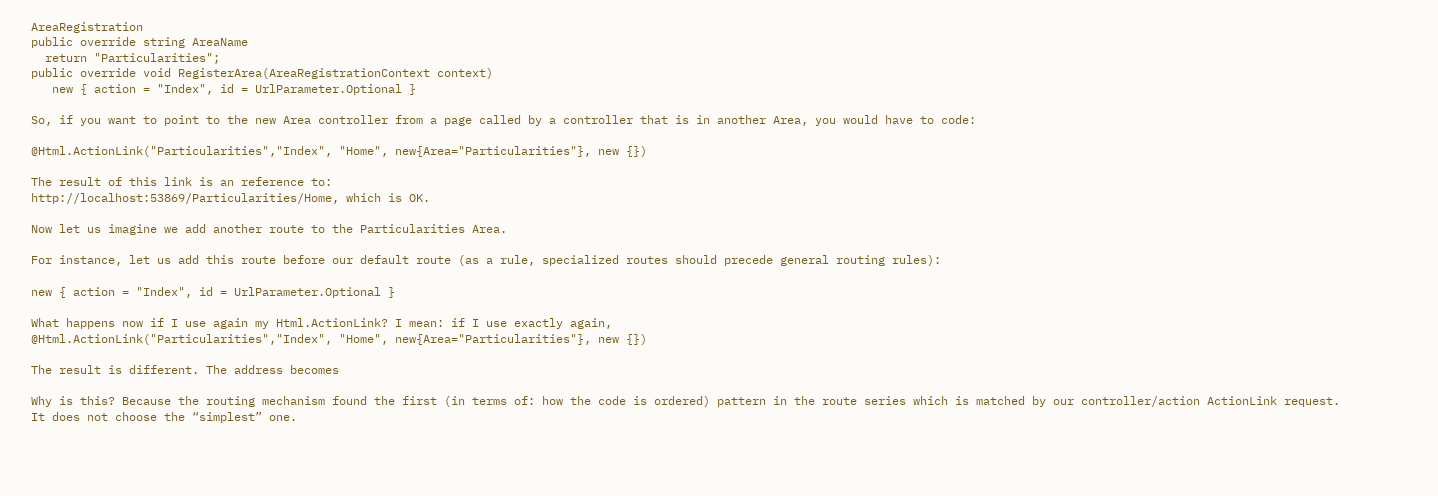AreaRegistration
public override string AreaName
  return "Particularities";
public override void RegisterArea(AreaRegistrationContext context)
   new { action = "Index", id = UrlParameter.Optional }

So, if you want to point to the new Area controller from a page called by a controller that is in another Area, you would have to code:

@Html.ActionLink("Particularities","Index", "Home", new{Area="Particularities"}, new {})

The result of this link is an reference to:
http://localhost:53869/Particularities/Home, which is OK.

Now let us imagine we add another route to the Particularities Area.

For instance, let us add this route before our default route (as a rule, specialized routes should precede general routing rules):

new { action = "Index", id = UrlParameter.Optional }

What happens now if I use again my Html.ActionLink? I mean: if I use exactly again,
@Html.ActionLink("Particularities","Index", "Home", new{Area="Particularities"}, new {})

The result is different. The address becomes

Why is this? Because the routing mechanism found the first (in terms of: how the code is ordered) pattern in the route series which is matched by our controller/action ActionLink request. It does not choose the “simplest” one.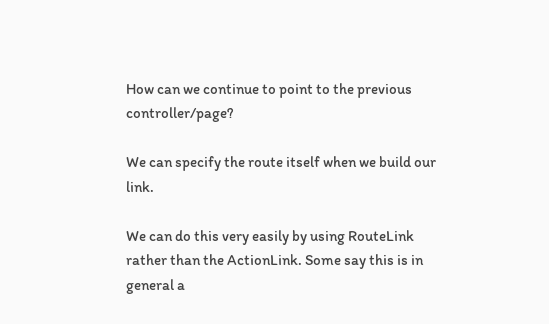How can we continue to point to the previous controller/page?

We can specify the route itself when we build our link.

We can do this very easily by using RouteLink rather than the ActionLink. Some say this is in general a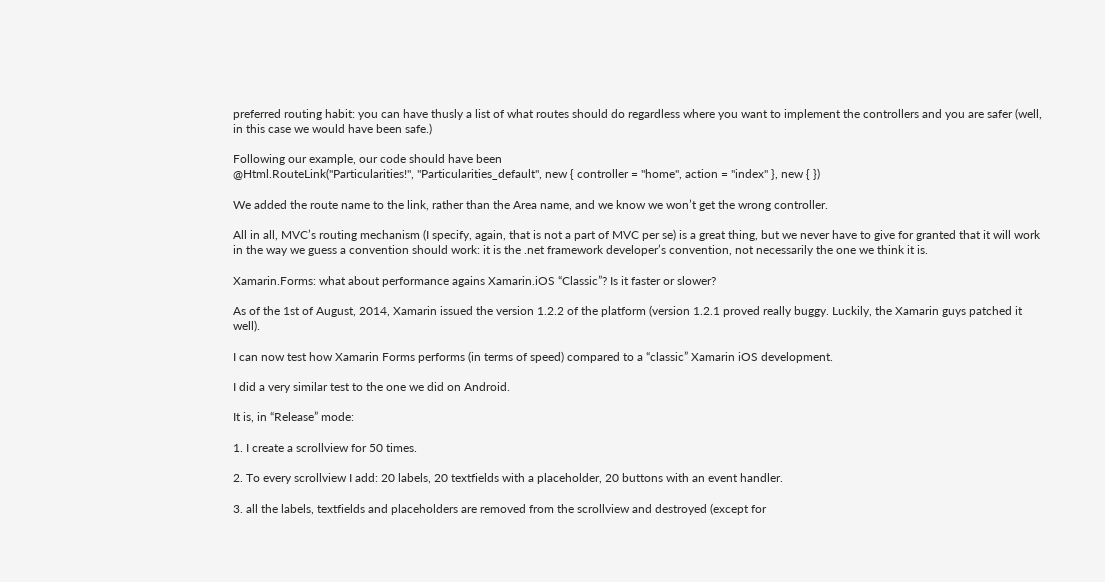preferred routing habit: you can have thusly a list of what routes should do regardless where you want to implement the controllers and you are safer (well, in this case we would have been safe.)

Following our example, our code should have been
@Html.RouteLink("Particularities!", "Particularities_default", new { controller = "home", action = "index" }, new { })

We added the route name to the link, rather than the Area name, and we know we won’t get the wrong controller.

All in all, MVC’s routing mechanism (I specify, again, that is not a part of MVC per se) is a great thing, but we never have to give for granted that it will work in the way we guess a convention should work: it is the .net framework developer’s convention, not necessarily the one we think it is.

Xamarin.Forms: what about performance agains Xamarin.iOS “Classic”? Is it faster or slower?

As of the 1st of August, 2014, Xamarin issued the version 1.2.2 of the platform (version 1.2.1 proved really buggy. Luckily, the Xamarin guys patched it well).

I can now test how Xamarin Forms performs (in terms of speed) compared to a “classic” Xamarin iOS development.

I did a very similar test to the one we did on Android.

It is, in “Release” mode:

1. I create a scrollview for 50 times.

2. To every scrollview I add: 20 labels, 20 textfields with a placeholder, 20 buttons with an event handler.

3. all the labels, textfields and placeholders are removed from the scrollview and destroyed (except for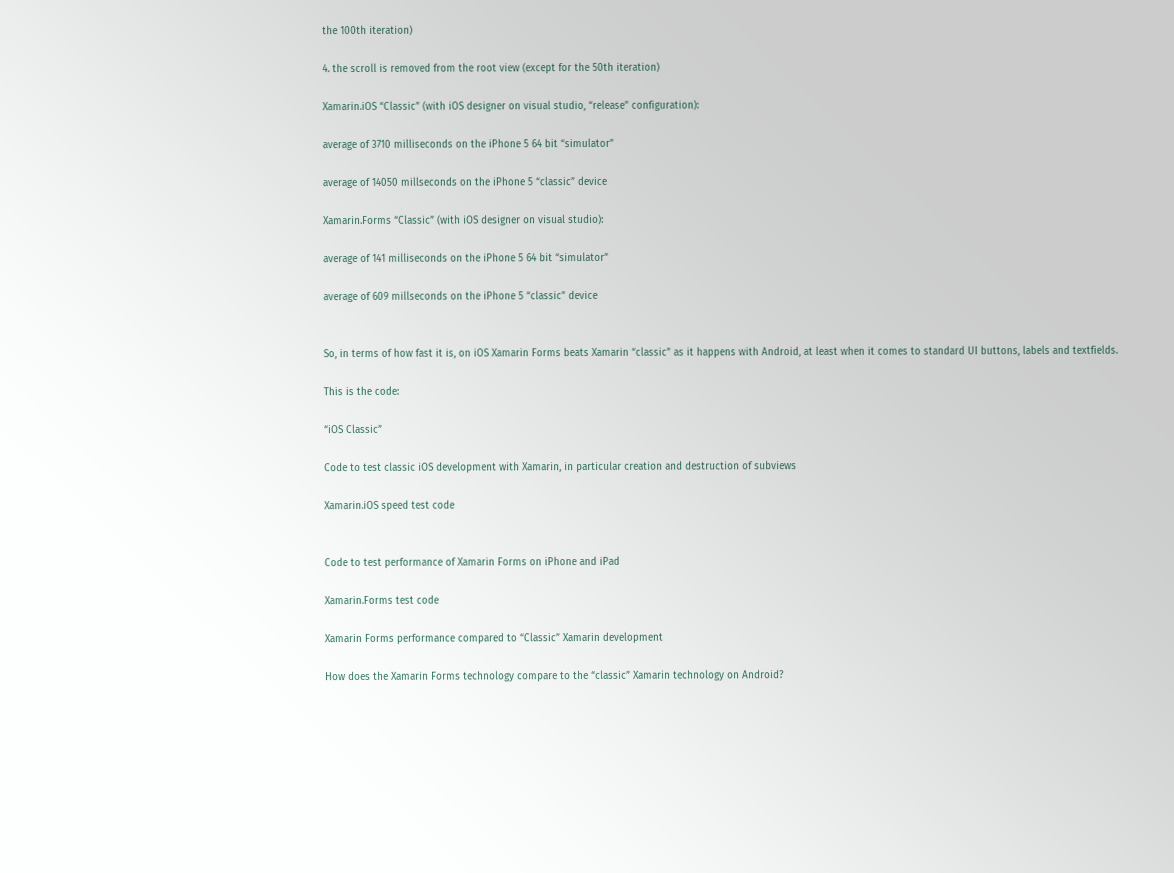the 100th iteration)

4. the scroll is removed from the root view (except for the 50th iteration)

Xamarin.iOS “Classic” (with iOS designer on visual studio, “release” configuration):

average of 3710 milliseconds on the iPhone 5 64 bit “simulator”

average of 14050 millseconds on the iPhone 5 “classic” device

Xamarin.Forms “Classic” (with iOS designer on visual studio):

average of 141 milliseconds on the iPhone 5 64 bit “simulator”

average of 609 millseconds on the iPhone 5 “classic” device


So, in terms of how fast it is, on iOS Xamarin Forms beats Xamarin “classic” as it happens with Android, at least when it comes to standard UI buttons, labels and textfields.

This is the code:

“iOS Classic”

Code to test classic iOS development with Xamarin, in particular creation and destruction of subviews

Xamarin.iOS speed test code


Code to test performance of Xamarin Forms on iPhone and iPad

Xamarin.Forms test code

Xamarin Forms performance compared to “Classic” Xamarin development

How does the Xamarin Forms technology compare to the “classic” Xamarin technology on Android?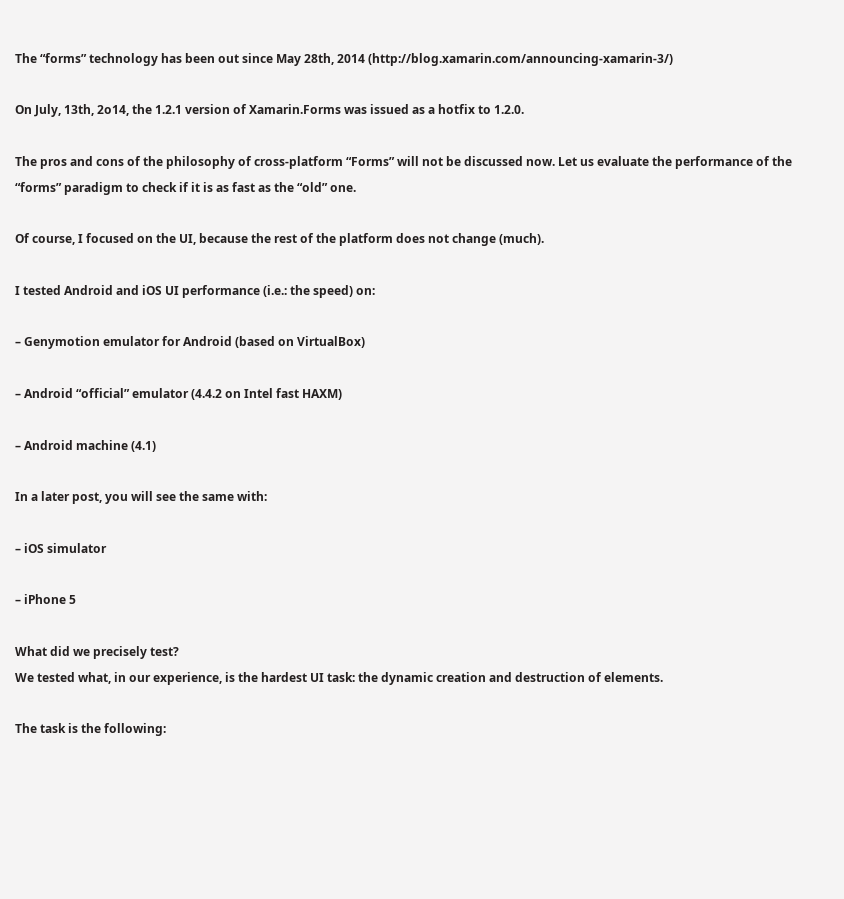The “forms” technology has been out since May 28th, 2014 (http://blog.xamarin.com/announcing-xamarin-3/)

On July, 13th, 2o14, the 1.2.1 version of Xamarin.Forms was issued as a hotfix to 1.2.0.

The pros and cons of the philosophy of cross-platform “Forms” will not be discussed now. Let us evaluate the performance of the “forms” paradigm to check if it is as fast as the “old” one.

Of course, I focused on the UI, because the rest of the platform does not change (much).

I tested Android and iOS UI performance (i.e.: the speed) on:

– Genymotion emulator for Android (based on VirtualBox)

– Android “official” emulator (4.4.2 on Intel fast HAXM)

– Android machine (4.1)

In a later post, you will see the same with:

– iOS simulator

– iPhone 5

What did we precisely test?
We tested what, in our experience, is the hardest UI task: the dynamic creation and destruction of elements.

The task is the following: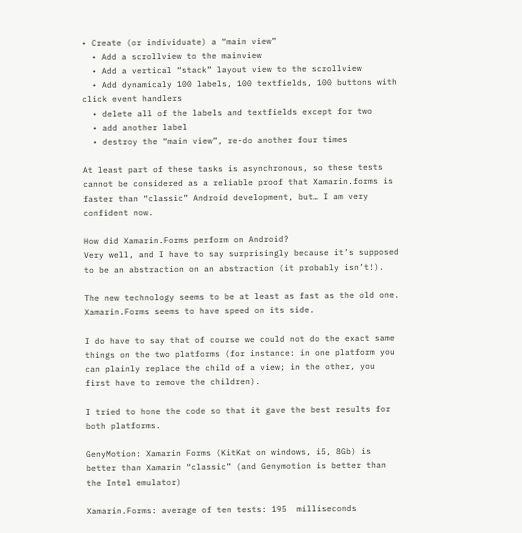• Create (or individuate) a “main view”
  • Add a scrollview to the mainview
  • Add a vertical “stack” layout view to the scrollview
  • Add dynamicaly 100 labels, 100 textfields, 100 buttons with click event handlers
  • delete all of the labels and textfields except for two
  • add another label
  • destroy the “main view”, re-do another four times

At least part of these tasks is asynchronous, so these tests cannot be considered as a reliable proof that Xamarin.forms is faster than “classic” Android development, but… I am very confident now.

How did Xamarin.Forms perform on Android?
Very well, and I have to say surprisingly because it’s supposed to be an abstraction on an abstraction (it probably isn’t!).

The new technology seems to be at least as fast as the old one. Xamarin.Forms seems to have speed on its side.

I do have to say that of course we could not do the exact same things on the two platforms (for instance: in one platform you can plainly replace the child of a view; in the other, you first have to remove the children).

I tried to hone the code so that it gave the best results for both platforms.

GenyMotion: Xamarin Forms (KitKat on windows, i5, 8Gb) is better than Xamarin “classic” (and Genymotion is better than the Intel emulator)

Xamarin.Forms: average of ten tests: 195  milliseconds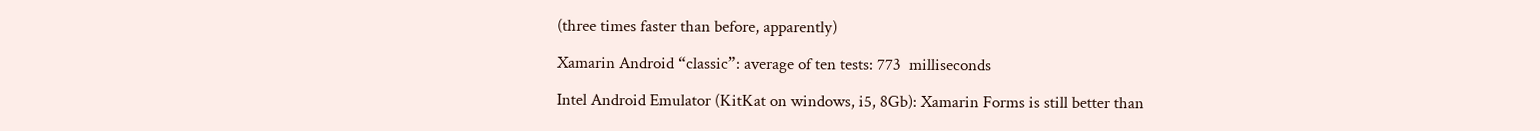(three times faster than before, apparently)

Xamarin Android “classic”: average of ten tests: 773  milliseconds

Intel Android Emulator (KitKat on windows, i5, 8Gb): Xamarin Forms is still better than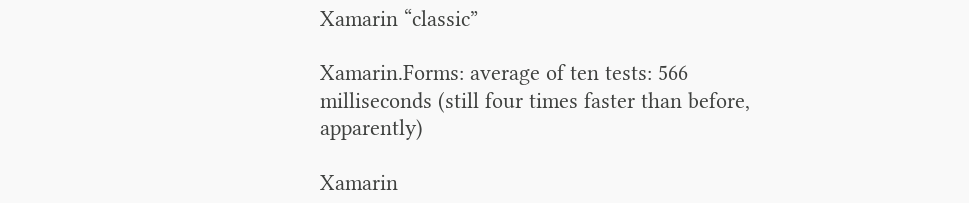Xamarin “classic”

Xamarin.Forms: average of ten tests: 566 milliseconds (still four times faster than before, apparently)

Xamarin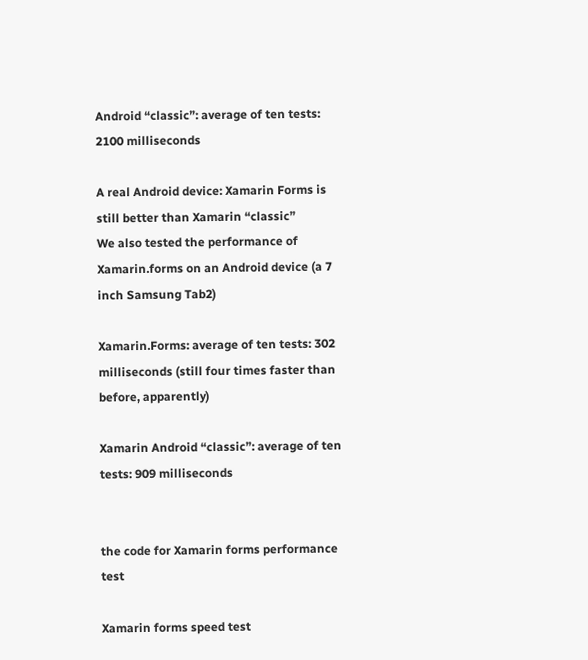Android “classic”: average of ten tests: 2100 milliseconds

A real Android device: Xamarin Forms is still better than Xamarin “classic”
We also tested the performance of Xamarin.forms on an Android device (a 7 inch Samsung Tab2)

Xamarin.Forms: average of ten tests: 302 milliseconds (still four times faster than before, apparently)

Xamarin Android “classic”: average of ten tests: 909 milliseconds


the code for Xamarin forms performance test

Xamarin forms speed test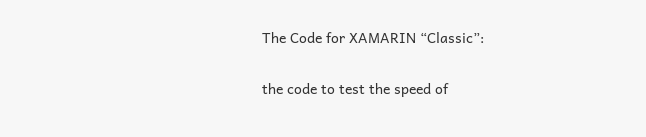The Code for XAMARIN “Classic”:

the code to test the speed of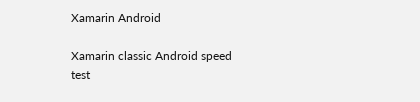Xamarin Android

Xamarin classic Android speed test